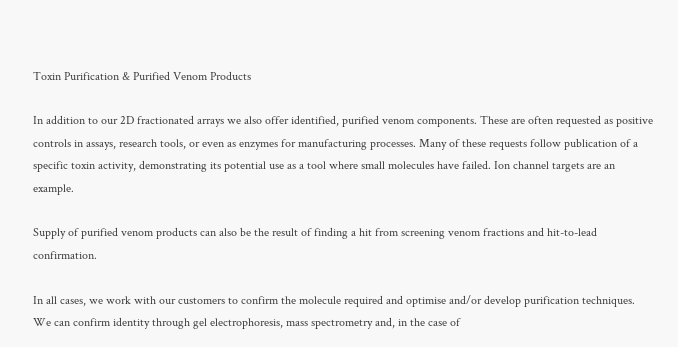Toxin Purification & Purified Venom Products

In addition to our 2D fractionated arrays we also offer identified, purified venom components. These are often requested as positive controls in assays, research tools, or even as enzymes for manufacturing processes. Many of these requests follow publication of a specific toxin activity, demonstrating its potential use as a tool where small molecules have failed. Ion channel targets are an example.

Supply of purified venom products can also be the result of finding a hit from screening venom fractions and hit-to-lead confirmation.

In all cases, we work with our customers to confirm the molecule required and optimise and/or develop purification techniques. We can confirm identity through gel electrophoresis, mass spectrometry and, in the case of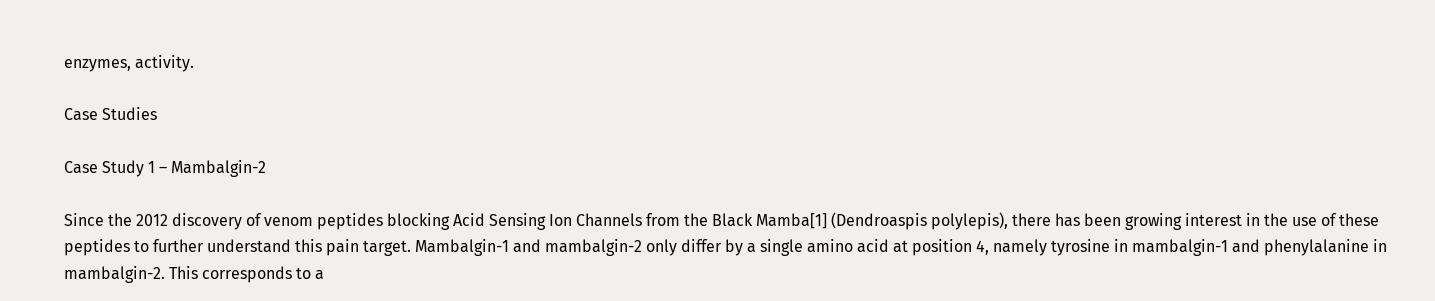enzymes, activity.

Case Studies

Case Study 1 – Mambalgin-2

Since the 2012 discovery of venom peptides blocking Acid Sensing Ion Channels from the Black Mamba[1] (Dendroaspis polylepis), there has been growing interest in the use of these peptides to further understand this pain target. Mambalgin-1 and mambalgin-2 only differ by a single amino acid at position 4, namely tyrosine in mambalgin-1 and phenylalanine in mambalgin-2. This corresponds to a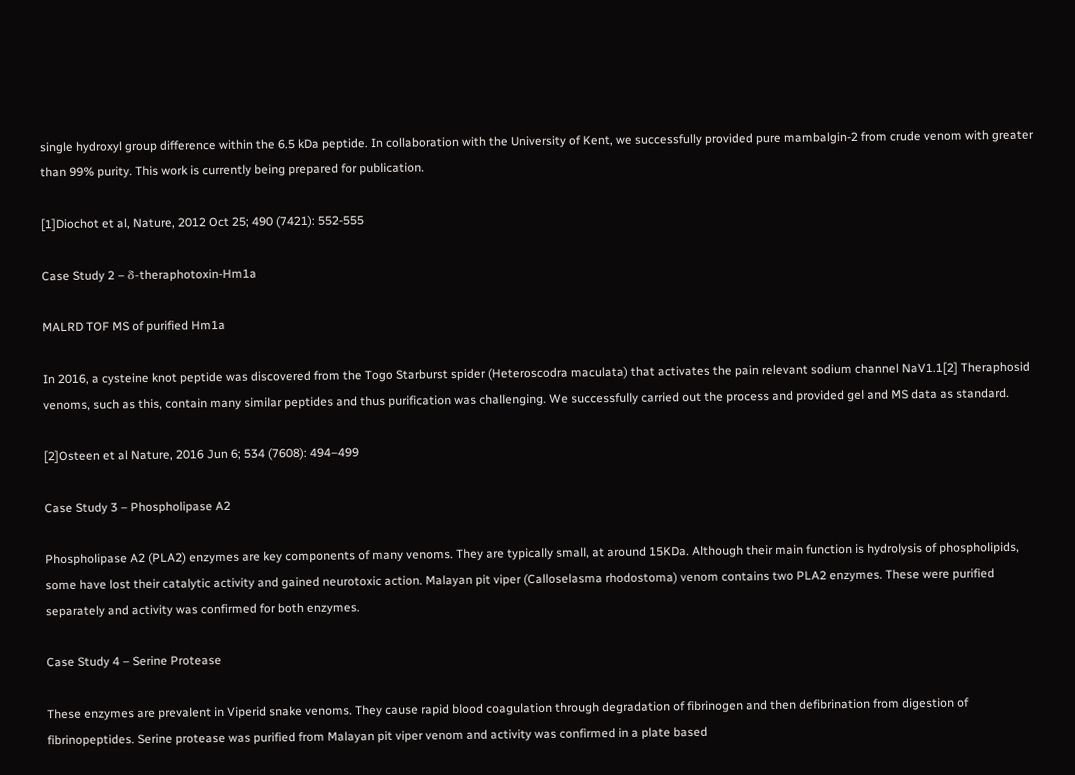single hydroxyl group difference within the 6.5 kDa peptide. In collaboration with the University of Kent, we successfully provided pure mambalgin-2 from crude venom with greater than 99% purity. This work is currently being prepared for publication.

[1]Diochot et al, Nature, 2012 Oct 25; 490 (7421): 552-555

Case Study 2 – δ-theraphotoxin-Hm1a

MALRD TOF MS of purified Hm1a

In 2016, a cysteine knot peptide was discovered from the Togo Starburst spider (Heteroscodra maculata) that activates the pain relevant sodium channel NaV1.1[2] Theraphosid venoms, such as this, contain many similar peptides and thus purification was challenging. We successfully carried out the process and provided gel and MS data as standard.

[2]Osteen et al Nature, 2016 Jun 6; 534 (7608): 494–499

Case Study 3 – Phospholipase A2

Phospholipase A2 (PLA2) enzymes are key components of many venoms. They are typically small, at around 15KDa. Although their main function is hydrolysis of phospholipids, some have lost their catalytic activity and gained neurotoxic action. Malayan pit viper (Calloselasma rhodostoma) venom contains two PLA2 enzymes. These were purified separately and activity was confirmed for both enzymes.

Case Study 4 – Serine Protease

These enzymes are prevalent in Viperid snake venoms. They cause rapid blood coagulation through degradation of fibrinogen and then defibrination from digestion of fibrinopeptides. Serine protease was purified from Malayan pit viper venom and activity was confirmed in a plate based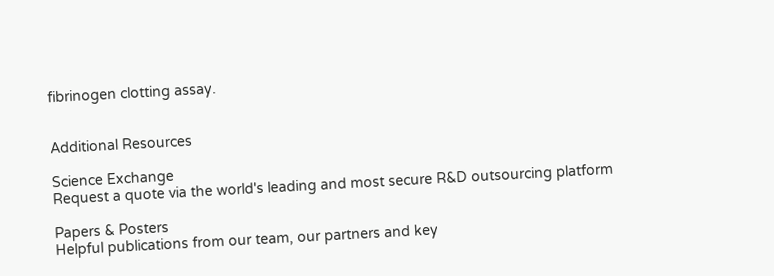fibrinogen clotting assay.


Additional Resources

Science Exchange
Request a quote via the world's leading and most secure R&D outsourcing platform

Papers & Posters
Helpful publications from our team, our partners and key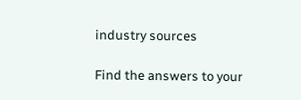industry sources

Find the answers to your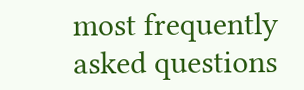most frequently asked questions